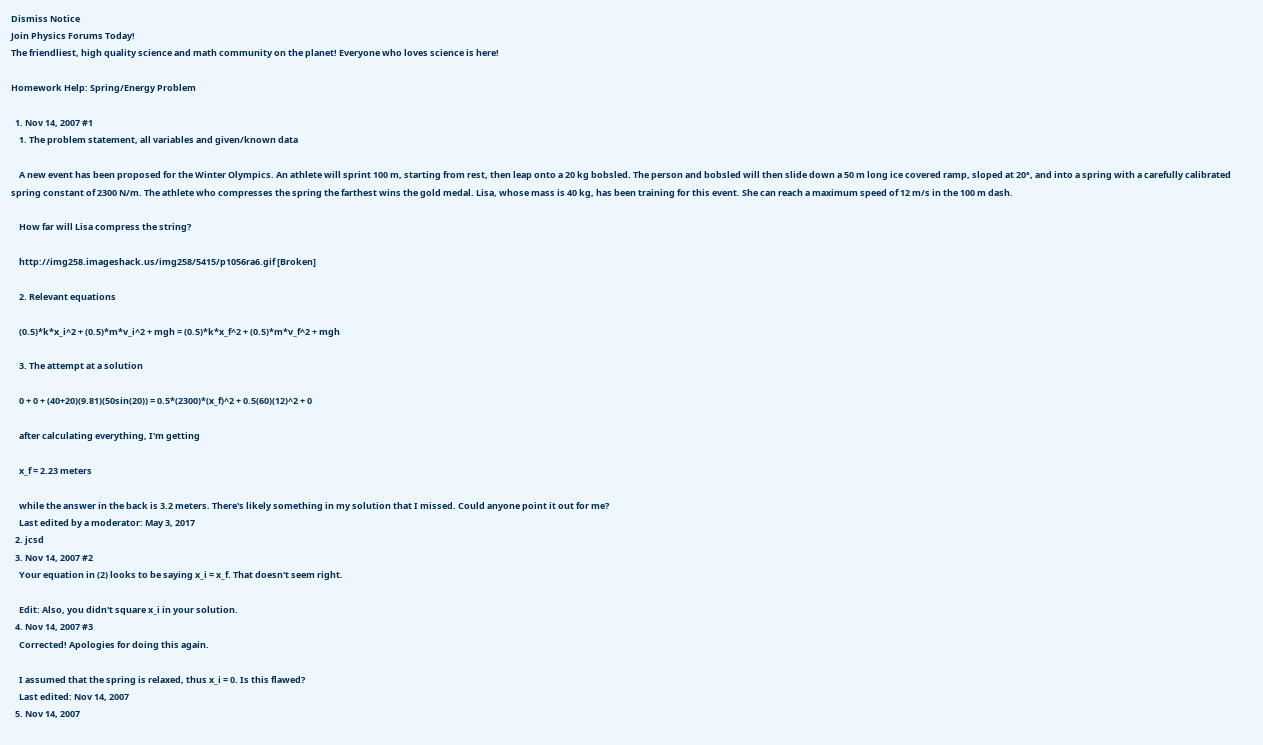Dismiss Notice
Join Physics Forums Today!
The friendliest, high quality science and math community on the planet! Everyone who loves science is here!

Homework Help: Spring/Energy Problem

  1. Nov 14, 2007 #1
    1. The problem statement, all variables and given/known data

    A new event has been proposed for the Winter Olympics. An athlete will sprint 100 m, starting from rest, then leap onto a 20 kg bobsled. The person and bobsled will then slide down a 50 m long ice covered ramp, sloped at 20°, and into a spring with a carefully calibrated spring constant of 2300 N/m. The athlete who compresses the spring the farthest wins the gold medal. Lisa, whose mass is 40 kg, has been training for this event. She can reach a maximum speed of 12 m/s in the 100 m dash.

    How far will Lisa compress the string?

    http://img258.imageshack.us/img258/5415/p1056ra6.gif [Broken]

    2. Relevant equations

    (0.5)*k*x_i^2 + (0.5)*m*v_i^2 + mgh = (0.5)*k*x_f^2 + (0.5)*m*v_f^2 + mgh

    3. The attempt at a solution

    0 + 0 + (40+20)(9.81)(50sin(20)) = 0.5*(2300)*(x_f)^2 + 0.5(60)(12)^2 + 0

    after calculating everything, I'm getting

    x_f = 2.23 meters

    while the answer in the back is 3.2 meters. There's likely something in my solution that I missed. Could anyone point it out for me?
    Last edited by a moderator: May 3, 2017
  2. jcsd
  3. Nov 14, 2007 #2
    Your equation in (2) looks to be saying x_i = x_f. That doesn't seem right.

    Edit: Also, you didn't square x_i in your solution.
  4. Nov 14, 2007 #3
    Corrected! Apologies for doing this again.

    I assumed that the spring is relaxed, thus x_i = 0. Is this flawed?
    Last edited: Nov 14, 2007
  5. Nov 14, 2007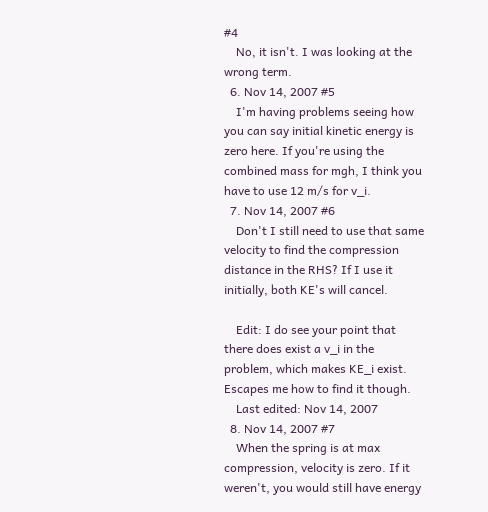#4
    No, it isn't. I was looking at the wrong term.
  6. Nov 14, 2007 #5
    I'm having problems seeing how you can say initial kinetic energy is zero here. If you're using the combined mass for mgh, I think you have to use 12 m/s for v_i.
  7. Nov 14, 2007 #6
    Don't I still need to use that same velocity to find the compression distance in the RHS? If I use it initially, both KE's will cancel.

    Edit: I do see your point that there does exist a v_i in the problem, which makes KE_i exist. Escapes me how to find it though.
    Last edited: Nov 14, 2007
  8. Nov 14, 2007 #7
    When the spring is at max compression, velocity is zero. If it weren't, you would still have energy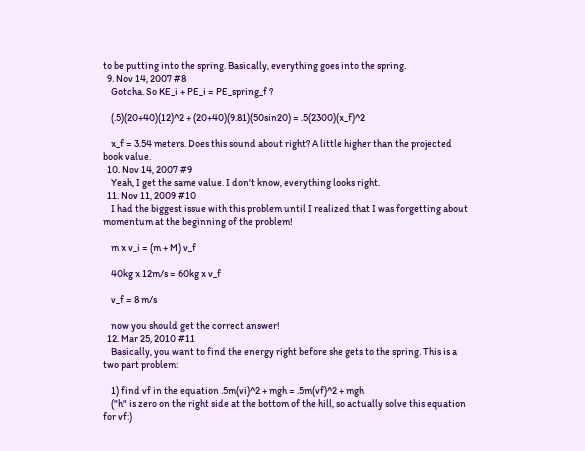to be putting into the spring. Basically, everything goes into the spring.
  9. Nov 14, 2007 #8
    Gotcha. So KE_i + PE_i = PE_spring_f ?

    (.5)(20+40)(12)^2 + (20+40)(9.81)(50sin20) = .5(2300)(x_f)^2

    x_f = 3.54 meters. Does this sound about right? A little higher than the projected book value.
  10. Nov 14, 2007 #9
    Yeah, I get the same value. I don't know, everything looks right.
  11. Nov 11, 2009 #10
    I had the biggest issue with this problem until I realized that I was forgetting about momentum at the beginning of the problem!

    m x v_i = (m + M) v_f

    40kg x 12m/s = 60kg x v_f

    v_f = 8 m/s

    now you should get the correct answer!
  12. Mar 25, 2010 #11
    Basically, you want to find the energy right before she gets to the spring. This is a two part problem:

    1) find vf in the equation .5m(vi)^2 + mgh = .5m(vf)^2 + mgh
    ("h" is zero on the right side at the bottom of the hill, so actually solve this equation for vf:)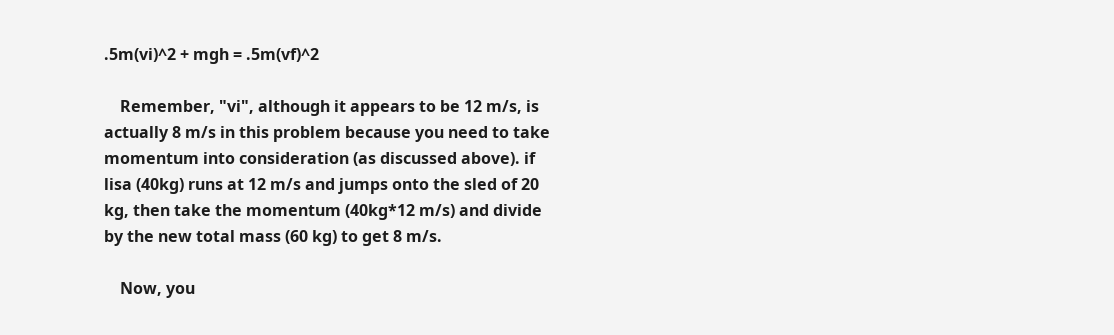.5m(vi)^2 + mgh = .5m(vf)^2

    Remember, "vi", although it appears to be 12 m/s, is actually 8 m/s in this problem because you need to take momentum into consideration (as discussed above). if lisa (40kg) runs at 12 m/s and jumps onto the sled of 20 kg, then take the momentum (40kg*12 m/s) and divide by the new total mass (60 kg) to get 8 m/s.

    Now, you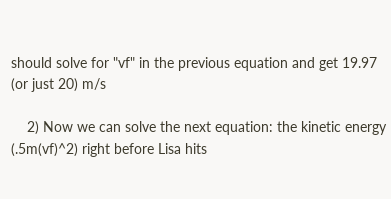should solve for "vf" in the previous equation and get 19.97 (or just 20) m/s

    2) Now we can solve the next equation: the kinetic energy (.5m(vf)^2) right before Lisa hits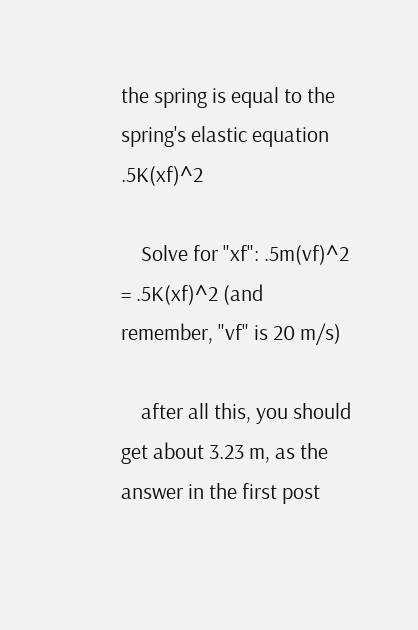the spring is equal to the spring's elastic equation .5K(xf)^2

    Solve for "xf": .5m(vf)^2 = .5K(xf)^2 (and remember, "vf" is 20 m/s)

    after all this, you should get about 3.23 m, as the answer in the first post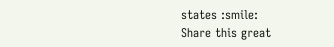states :smile:
Share this great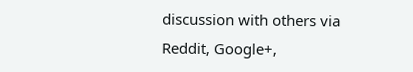discussion with others via Reddit, Google+,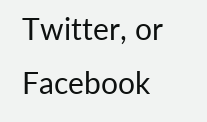Twitter, or Facebook